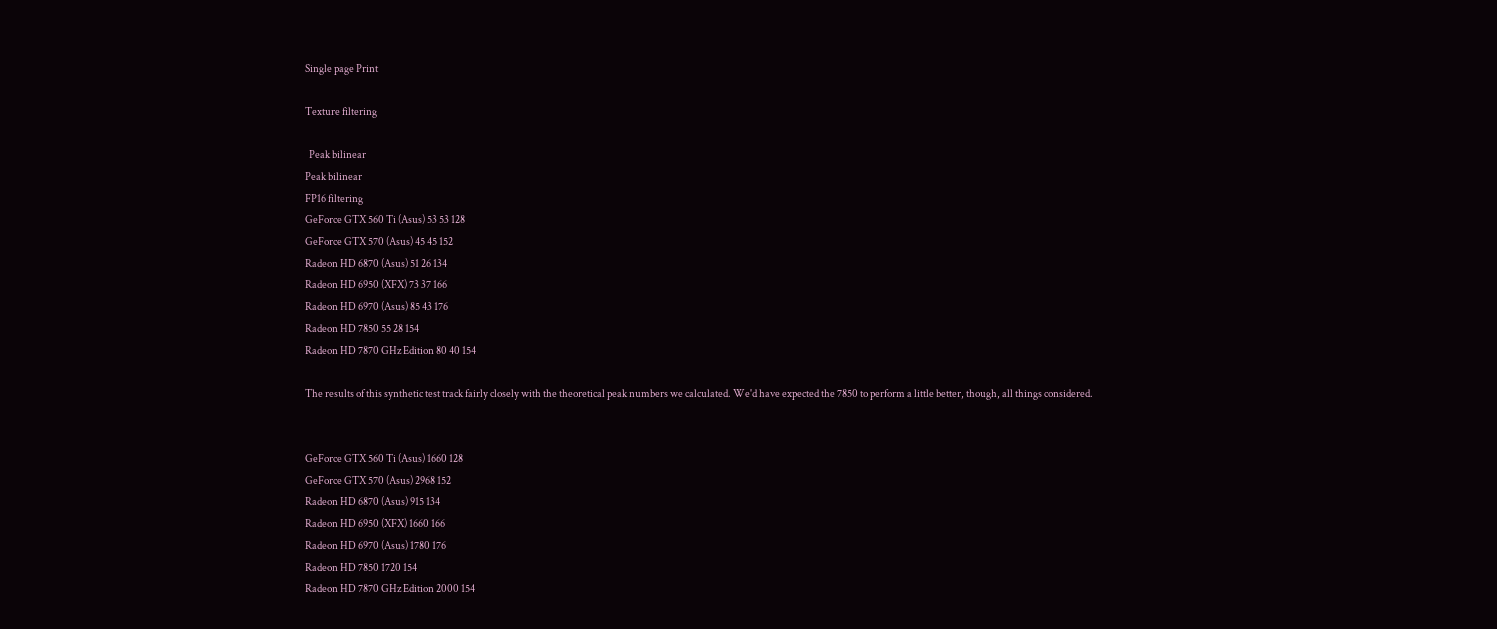Single page Print

Texture filtering

  Peak bilinear
Peak bilinear
FP16 filtering
GeForce GTX 560 Ti (Asus) 53 53 128
GeForce GTX 570 (Asus) 45 45 152
Radeon HD 6870 (Asus) 51 26 134
Radeon HD 6950 (XFX) 73 37 166
Radeon HD 6970 (Asus) 85 43 176
Radeon HD 7850 55 28 154
Radeon HD 7870 GHz Edition 80 40 154

The results of this synthetic test track fairly closely with the theoretical peak numbers we calculated. We'd have expected the 7850 to perform a little better, though, all things considered.


GeForce GTX 560 Ti (Asus) 1660 128
GeForce GTX 570 (Asus) 2968 152
Radeon HD 6870 (Asus) 915 134
Radeon HD 6950 (XFX) 1660 166
Radeon HD 6970 (Asus) 1780 176
Radeon HD 7850 1720 154
Radeon HD 7870 GHz Edition 2000 154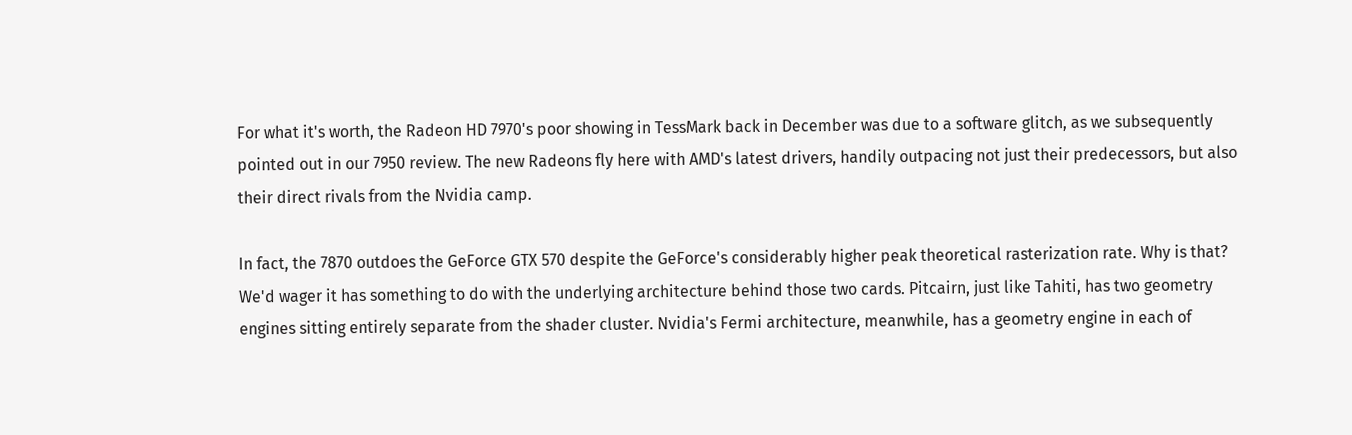For what it's worth, the Radeon HD 7970's poor showing in TessMark back in December was due to a software glitch, as we subsequently pointed out in our 7950 review. The new Radeons fly here with AMD's latest drivers, handily outpacing not just their predecessors, but also their direct rivals from the Nvidia camp.

In fact, the 7870 outdoes the GeForce GTX 570 despite the GeForce's considerably higher peak theoretical rasterization rate. Why is that? We'd wager it has something to do with the underlying architecture behind those two cards. Pitcairn, just like Tahiti, has two geometry engines sitting entirely separate from the shader cluster. Nvidia's Fermi architecture, meanwhile, has a geometry engine in each of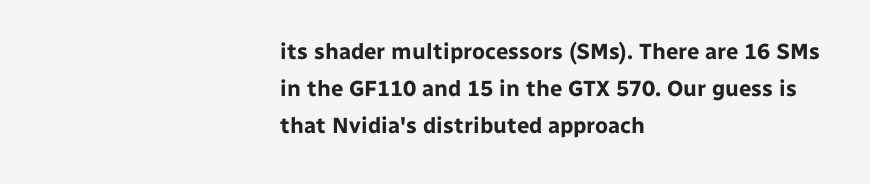its shader multiprocessors (SMs). There are 16 SMs in the GF110 and 15 in the GTX 570. Our guess is that Nvidia's distributed approach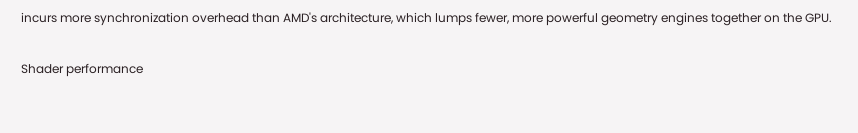incurs more synchronization overhead than AMD's architecture, which lumps fewer, more powerful geometry engines together on the GPU.

Shader performance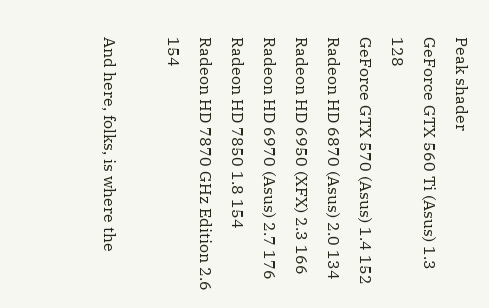Peak shader
GeForce GTX 560 Ti (Asus) 1.3 128
GeForce GTX 570 (Asus) 1.4 152
Radeon HD 6870 (Asus) 2.0 134
Radeon HD 6950 (XFX) 2.3 166
Radeon HD 6970 (Asus) 2.7 176
Radeon HD 7850 1.8 154
Radeon HD 7870 GHz Edition 2.6 154

And here, folks, is where the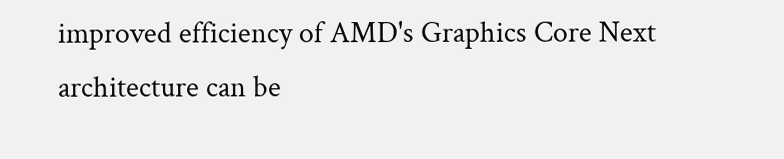improved efficiency of AMD's Graphics Core Next architecture can be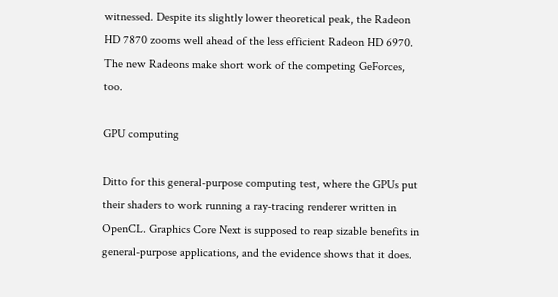witnessed. Despite its slightly lower theoretical peak, the Radeon HD 7870 zooms well ahead of the less efficient Radeon HD 6970. The new Radeons make short work of the competing GeForces, too.

GPU computing

Ditto for this general-purpose computing test, where the GPUs put their shaders to work running a ray-tracing renderer written in OpenCL. Graphics Core Next is supposed to reap sizable benefits in general-purpose applications, and the evidence shows that it does.